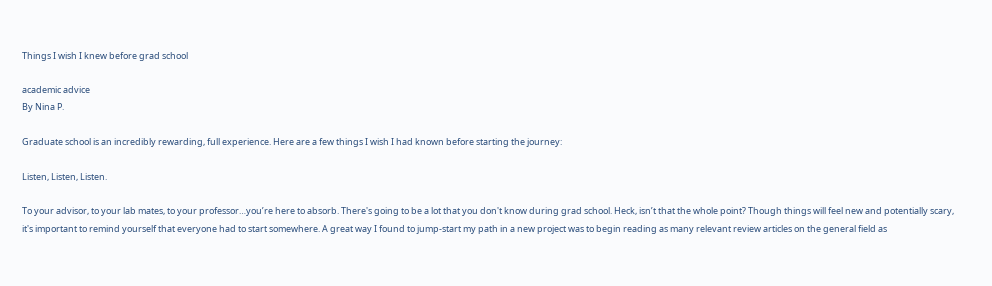Things I wish I knew before grad school

academic advice
By Nina P.

Graduate school is an incredibly rewarding, full experience. Here are a few things I wish I had known before starting the journey:

Listen, Listen, Listen.

To your advisor, to your lab mates, to your professor…you’re here to absorb. There's going to be a lot that you don't know during grad school. Heck, isn’t that the whole point? Though things will feel new and potentially scary, it's important to remind yourself that everyone had to start somewhere. A great way I found to jump-start my path in a new project was to begin reading as many relevant review articles on the general field as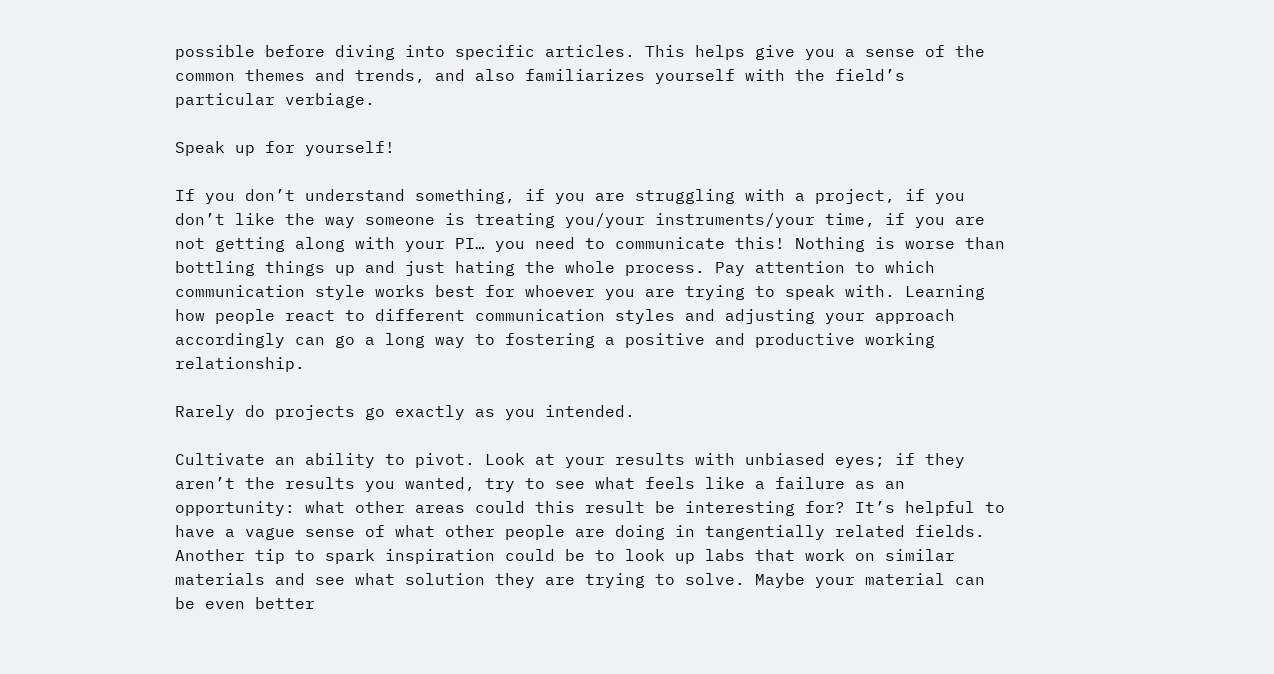possible before diving into specific articles. This helps give you a sense of the common themes and trends, and also familiarizes yourself with the field’s particular verbiage.

Speak up for yourself!

If you don’t understand something, if you are struggling with a project, if you don’t like the way someone is treating you/your instruments/your time, if you are not getting along with your PI… you need to communicate this! Nothing is worse than bottling things up and just hating the whole process. Pay attention to which communication style works best for whoever you are trying to speak with. Learning how people react to different communication styles and adjusting your approach accordingly can go a long way to fostering a positive and productive working relationship.

Rarely do projects go exactly as you intended.

Cultivate an ability to pivot. Look at your results with unbiased eyes; if they aren’t the results you wanted, try to see what feels like a failure as an opportunity: what other areas could this result be interesting for? It’s helpful to have a vague sense of what other people are doing in tangentially related fields. Another tip to spark inspiration could be to look up labs that work on similar materials and see what solution they are trying to solve. Maybe your material can be even better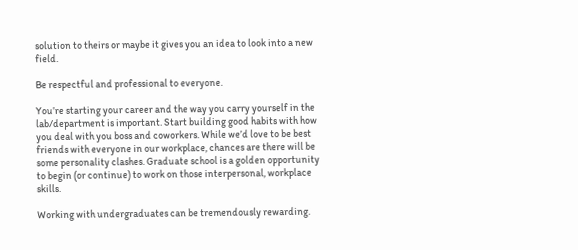solution to theirs or maybe it gives you an idea to look into a new field.

Be respectful and professional to everyone.

You’re starting your career and the way you carry yourself in the lab/department is important. Start building good habits with how you deal with you boss and coworkers. While we’d love to be best friends with everyone in our workplace, chances are there will be some personality clashes. Graduate school is a golden opportunity to begin (or continue) to work on those interpersonal, workplace skills.

Working with undergraduates can be tremendously rewarding.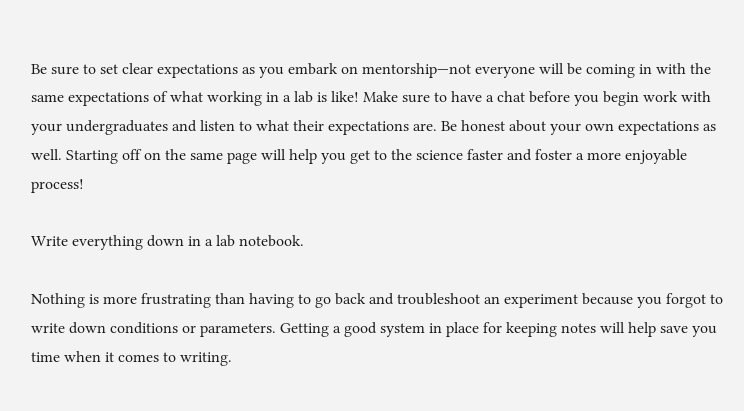Be sure to set clear expectations as you embark on mentorship—not everyone will be coming in with the same expectations of what working in a lab is like! Make sure to have a chat before you begin work with your undergraduates and listen to what their expectations are. Be honest about your own expectations as well. Starting off on the same page will help you get to the science faster and foster a more enjoyable process!

Write everything down in a lab notebook.

Nothing is more frustrating than having to go back and troubleshoot an experiment because you forgot to write down conditions or parameters. Getting a good system in place for keeping notes will help save you time when it comes to writing.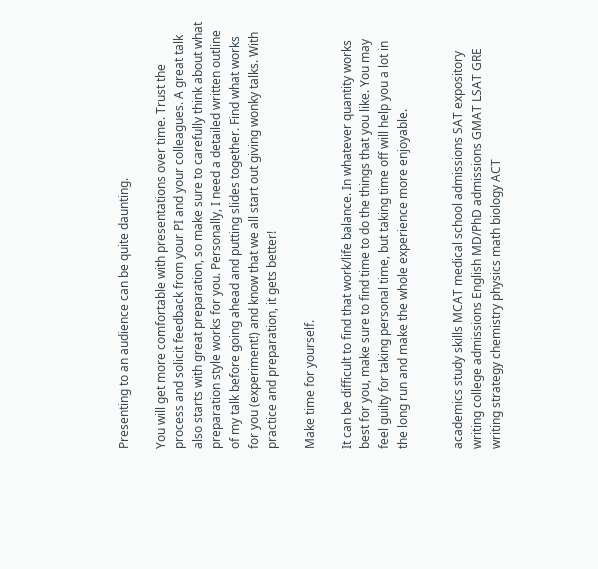Presenting to an audience can be quite daunting.

You will get more comfortable with presentations over time. Trust the process and solicit feedback from your PI and your colleagues. A great talk also starts with great preparation, so make sure to carefully think about what preparation style works for you. Personally, I need a detailed written outline of my talk before going ahead and putting slides together. Find what works for you (experiment!) and know that we all start out giving wonky talks. With practice and preparation, it gets better!

Make time for yourself.

It can be difficult to find that work/life balance. In whatever quantity works best for you, make sure to find time to do the things that you like. You may feel guilty for taking personal time, but taking time off will help you a lot in the long run and make the whole experience more enjoyable.


academics study skills MCAT medical school admissions SAT expository writing college admissions English MD/PhD admissions GMAT LSAT GRE writing strategy chemistry physics math biology ACT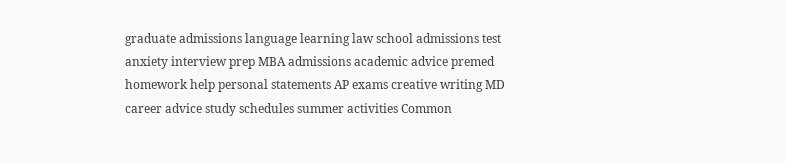graduate admissions language learning law school admissions test anxiety interview prep MBA admissions academic advice premed homework help personal statements AP exams creative writing MD career advice study schedules summer activities Common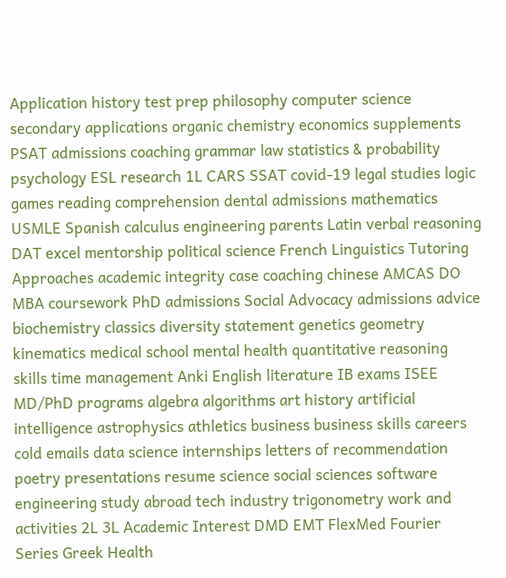Application history test prep philosophy computer science secondary applications organic chemistry economics supplements PSAT admissions coaching grammar law statistics & probability psychology ESL research 1L CARS SSAT covid-19 legal studies logic games reading comprehension dental admissions mathematics USMLE Spanish calculus engineering parents Latin verbal reasoning DAT excel mentorship political science French Linguistics Tutoring Approaches academic integrity case coaching chinese AMCAS DO MBA coursework PhD admissions Social Advocacy admissions advice biochemistry classics diversity statement genetics geometry kinematics medical school mental health quantitative reasoning skills time management Anki English literature IB exams ISEE MD/PhD programs algebra algorithms art history artificial intelligence astrophysics athletics business business skills careers cold emails data science internships letters of recommendation poetry presentations resume science social sciences software engineering study abroad tech industry trigonometry work and activities 2L 3L Academic Interest DMD EMT FlexMed Fourier Series Greek Health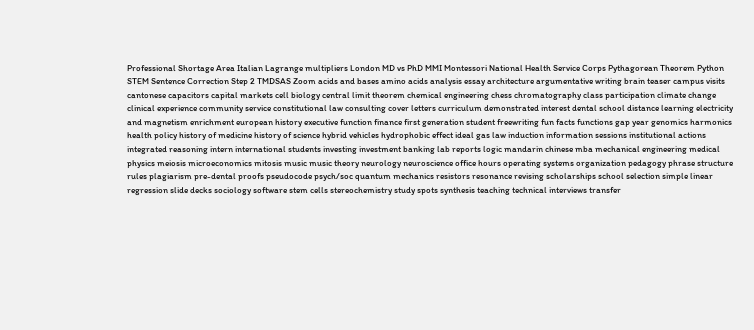Professional Shortage Area Italian Lagrange multipliers London MD vs PhD MMI Montessori National Health Service Corps Pythagorean Theorem Python STEM Sentence Correction Step 2 TMDSAS Zoom acids and bases amino acids analysis essay architecture argumentative writing brain teaser campus visits cantonese capacitors capital markets cell biology central limit theorem chemical engineering chess chromatography class participation climate change clinical experience community service constitutional law consulting cover letters curriculum demonstrated interest dental school distance learning electricity and magnetism enrichment european history executive function finance first generation student freewriting fun facts functions gap year genomics harmonics health policy history of medicine history of science hybrid vehicles hydrophobic effect ideal gas law induction information sessions institutional actions integrated reasoning intern international students investing investment banking lab reports logic mandarin chinese mba mechanical engineering medical physics meiosis microeconomics mitosis music music theory neurology neuroscience office hours operating systems organization pedagogy phrase structure rules plagiarism pre-dental proofs pseudocode psych/soc quantum mechanics resistors resonance revising scholarships school selection simple linear regression slide decks sociology software stem cells stereochemistry study spots synthesis teaching technical interviews transfer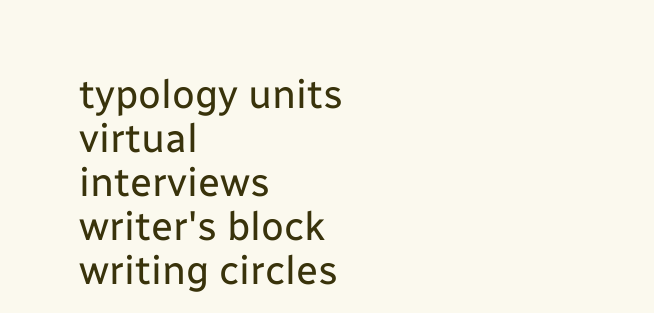typology units virtual interviews writer's block writing circles